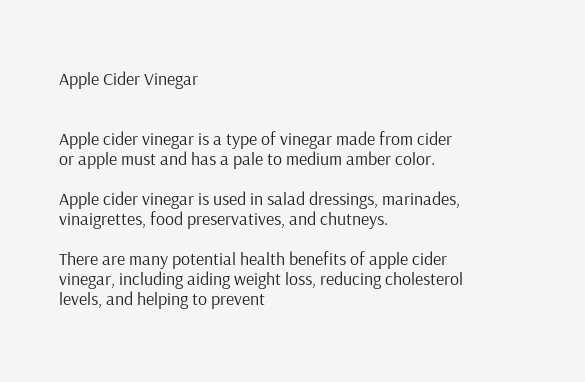Apple Cider Vinegar


Apple cider vinegar is a type of vinegar made from cider or apple must and has a pale to medium amber color.

Apple cider vinegar is used in salad dressings, marinades, vinaigrettes, food preservatives, and chutneys.

There are many potential health benefits of apple cider vinegar, including aiding weight loss, reducing cholesterol levels, and helping to prevent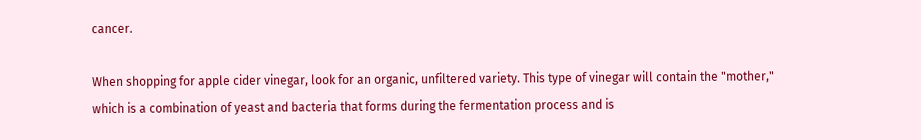cancer.

When shopping for apple cider vinegar, look for an organic, unfiltered variety. This type of vinegar will contain the "mother," which is a combination of yeast and bacteria that forms during the fermentation process and is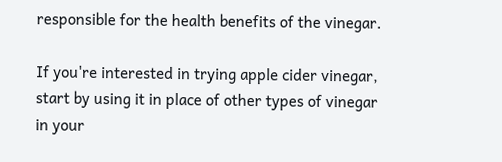responsible for the health benefits of the vinegar.

If you're interested in trying apple cider vinegar, start by using it in place of other types of vinegar in your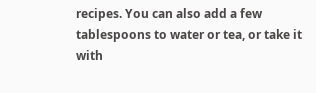recipes. You can also add a few tablespoons to water or tea, or take it with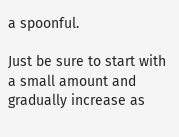a spoonful.

Just be sure to start with a small amount and gradually increase as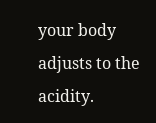your body adjusts to the acidity.